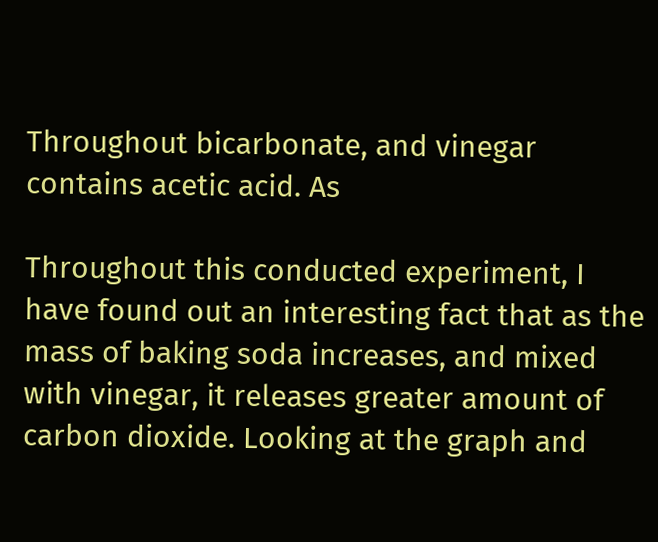Throughout bicarbonate, and vinegar contains acetic acid. As

Throughout this conducted experiment, I have found out an interesting fact that as the mass of baking soda increases, and mixed with vinegar, it releases greater amount of carbon dioxide. Looking at the graph and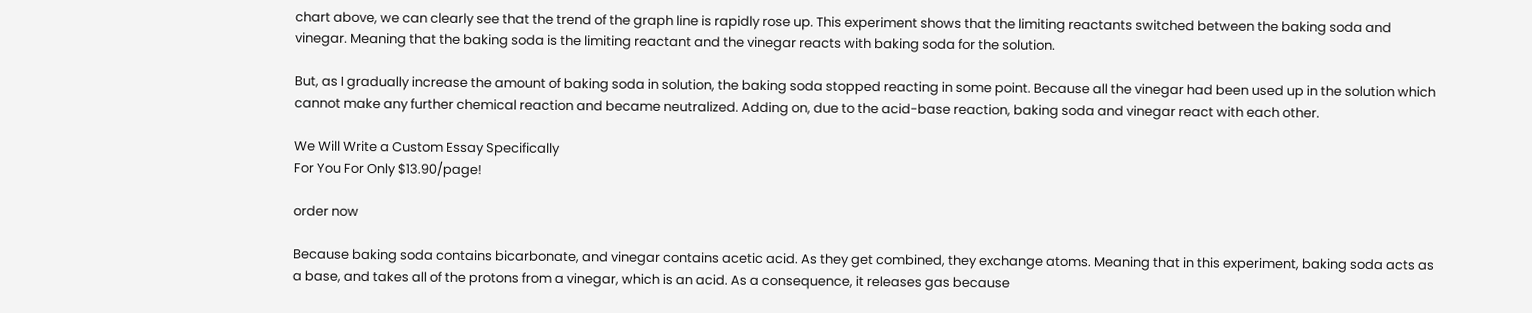chart above, we can clearly see that the trend of the graph line is rapidly rose up. This experiment shows that the limiting reactants switched between the baking soda and vinegar. Meaning that the baking soda is the limiting reactant and the vinegar reacts with baking soda for the solution.

But, as I gradually increase the amount of baking soda in solution, the baking soda stopped reacting in some point. Because all the vinegar had been used up in the solution which cannot make any further chemical reaction and became neutralized. Adding on, due to the acid-base reaction, baking soda and vinegar react with each other.

We Will Write a Custom Essay Specifically
For You For Only $13.90/page!

order now

Because baking soda contains bicarbonate, and vinegar contains acetic acid. As they get combined, they exchange atoms. Meaning that in this experiment, baking soda acts as a base, and takes all of the protons from a vinegar, which is an acid. As a consequence, it releases gas because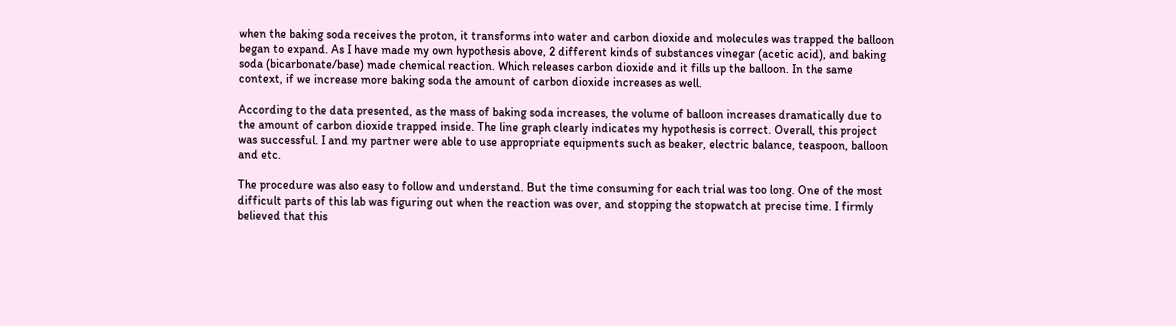when the baking soda receives the proton, it transforms into water and carbon dioxide and molecules was trapped the balloon began to expand. As I have made my own hypothesis above, 2 different kinds of substances vinegar (acetic acid), and baking soda (bicarbonate/base) made chemical reaction. Which releases carbon dioxide and it fills up the balloon. In the same context, if we increase more baking soda the amount of carbon dioxide increases as well.

According to the data presented, as the mass of baking soda increases, the volume of balloon increases dramatically due to the amount of carbon dioxide trapped inside. The line graph clearly indicates my hypothesis is correct. Overall, this project was successful. I and my partner were able to use appropriate equipments such as beaker, electric balance, teaspoon, balloon and etc.

The procedure was also easy to follow and understand. But the time consuming for each trial was too long. One of the most difficult parts of this lab was figuring out when the reaction was over, and stopping the stopwatch at precise time. I firmly believed that this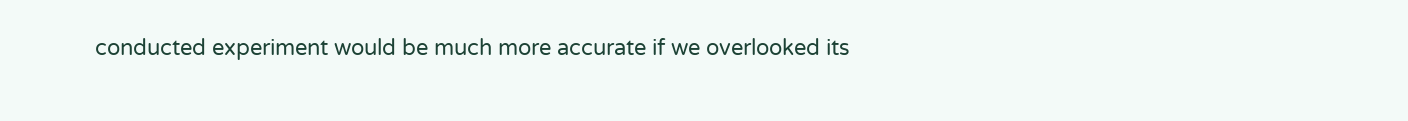conducted experiment would be much more accurate if we overlooked its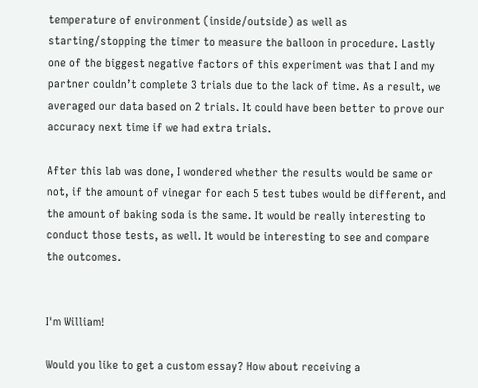temperature of environment (inside/outside) as well as starting/stopping the timer to measure the balloon in procedure. Lastly one of the biggest negative factors of this experiment was that I and my partner couldn’t complete 3 trials due to the lack of time. As a result, we averaged our data based on 2 trials. It could have been better to prove our accuracy next time if we had extra trials.

After this lab was done, I wondered whether the results would be same or not, if the amount of vinegar for each 5 test tubes would be different, and the amount of baking soda is the same. It would be really interesting to conduct those tests, as well. It would be interesting to see and compare the outcomes.


I'm William!

Would you like to get a custom essay? How about receiving a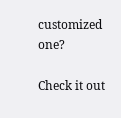customized one?

Check it out